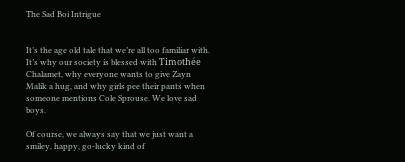The Sad Boi Intrigue


It’s the age old tale that we’re all too familiar with. It’s why our society is blessed with Timothée Chalamet, why everyone wants to give Zayn Malik a hug, and why girls pee their pants when someone mentions Cole Sprouse. We love sad boys.

Of course, we always say that we just want a smiley, happy, go-lucky kind of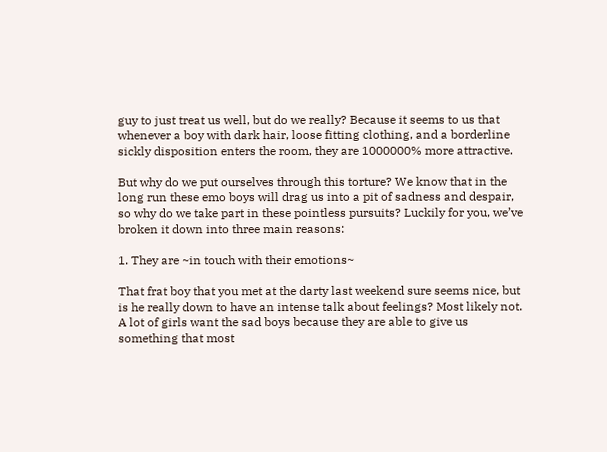guy to just treat us well, but do we really? Because it seems to us that whenever a boy with dark hair, loose fitting clothing, and a borderline sickly disposition enters the room, they are 1000000% more attractive.

But why do we put ourselves through this torture? We know that in the long run these emo boys will drag us into a pit of sadness and despair, so why do we take part in these pointless pursuits? Luckily for you, we’ve broken it down into three main reasons:

1. They are ~in touch with their emotions~

That frat boy that you met at the darty last weekend sure seems nice, but is he really down to have an intense talk about feelings? Most likely not. A lot of girls want the sad boys because they are able to give us something that most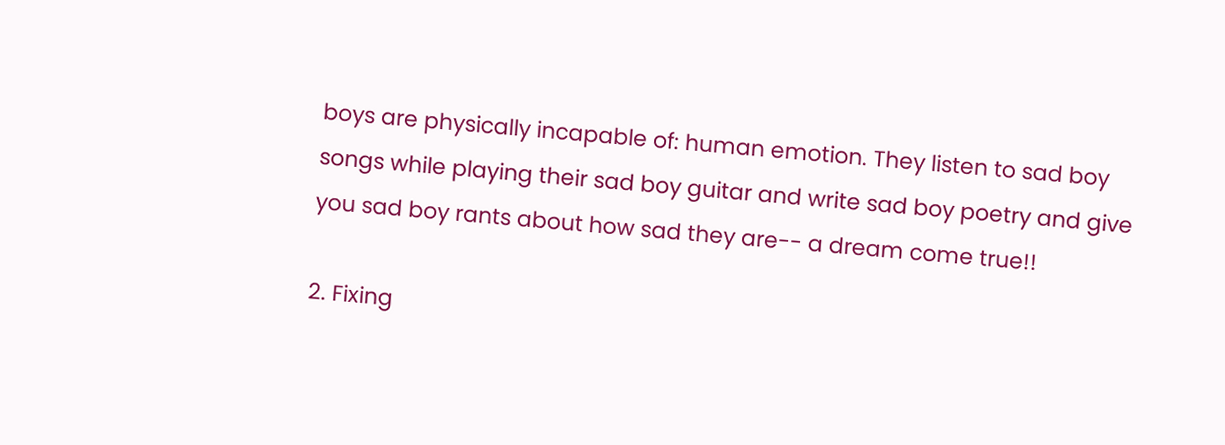boys are physically incapable of: human emotion. They listen to sad boy songs while playing their sad boy guitar and write sad boy poetry and give you sad boy rants about how sad they are-- a dream come true!!

2. Fixing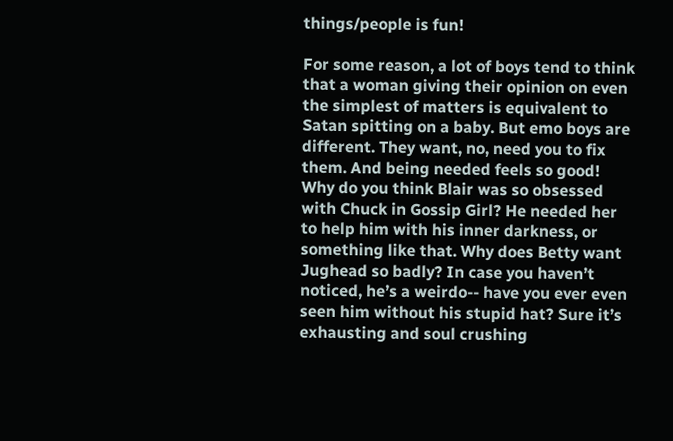things/people is fun!

For some reason, a lot of boys tend to think that a woman giving their opinion on even the simplest of matters is equivalent to Satan spitting on a baby. But emo boys are different. They want, no, need you to fix them. And being needed feels so good! Why do you think Blair was so obsessed with Chuck in Gossip Girl? He needed her to help him with his inner darkness, or something like that. Why does Betty want Jughead so badly? In case you haven’t noticed, he’s a weirdo-- have you ever even seen him without his stupid hat? Sure it’s exhausting and soul crushing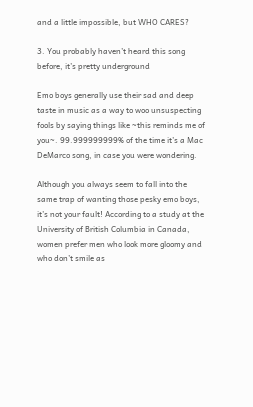and a little impossible, but WHO CARES?

3. You probably haven’t heard this song before, it’s pretty underground

Emo boys generally use their sad and deep taste in music as a way to woo unsuspecting fools by saying things like ~this reminds me of you~. 99.999999999% of the time it’s a Mac DeMarco song, in case you were wondering.

Although you always seem to fall into the same trap of wanting those pesky emo boys, it’s not your fault! According to a study at the University of British Columbia in Canada, women prefer men who look more gloomy and who don’t smile as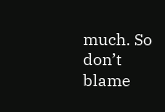much. So don’t blame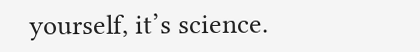yourself, it’s science.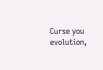Curse you evolution,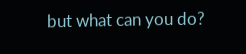but what can you do?